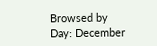Browsed by
Day: December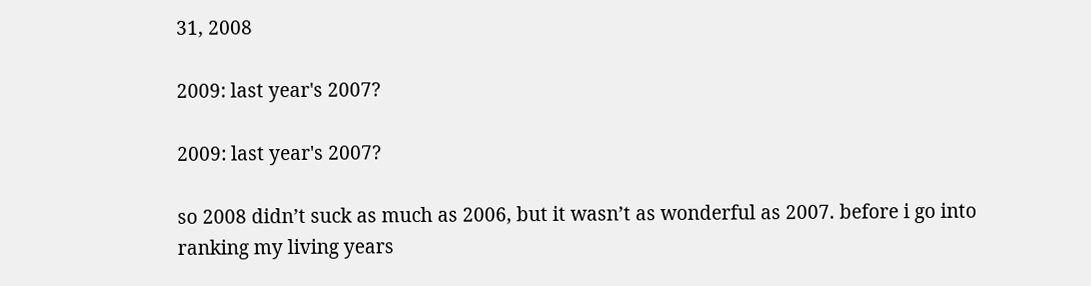31, 2008

2009: last year's 2007?

2009: last year's 2007?

so 2008 didn’t suck as much as 2006, but it wasn’t as wonderful as 2007. before i go into ranking my living years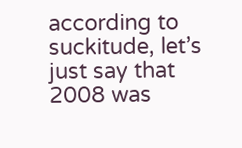according to suckitude, let’s just say that 2008 was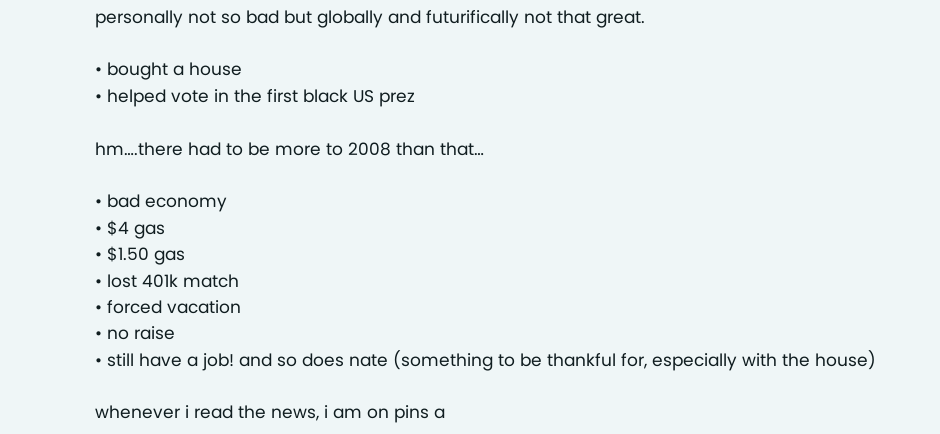personally not so bad but globally and futurifically not that great.

• bought a house
• helped vote in the first black US prez

hm….there had to be more to 2008 than that…

• bad economy
• $4 gas
• $1.50 gas
• lost 401k match
• forced vacation
• no raise
• still have a job! and so does nate (something to be thankful for, especially with the house)

whenever i read the news, i am on pins a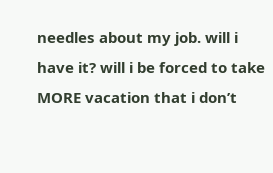needles about my job. will i have it? will i be forced to take MORE vacation that i don’t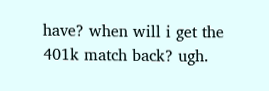have? when will i get the 401k match back? ugh.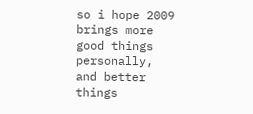so i hope 2009 brings more good things personally, and better things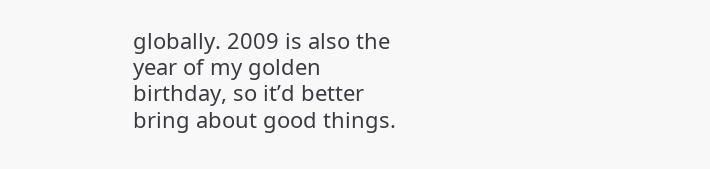globally. 2009 is also the year of my golden birthday, so it’d better bring about good things.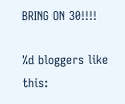BRING ON 30!!!!

%d bloggers like this: